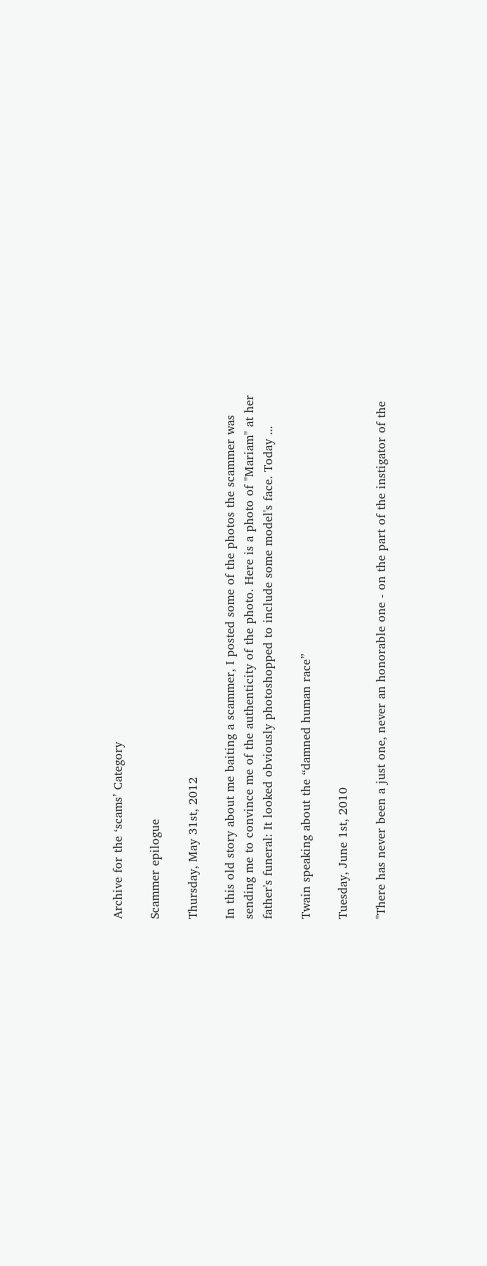Archive for the ‘scams’ Category

Scammer epilogue

Thursday, May 31st, 2012

In this old story about me baiting a scammer, I posted some of the photos the scammer was sending me to convince me of the authenticity of the photo. Here is a photo of "Mariam" at her father's funeral: It looked obviously photoshopped to include some model's face. Today ...

Twain speaking about the “damned human race”

Tuesday, June 1st, 2010

"There has never been a just one, never an honorable one - on the part of the instigator of the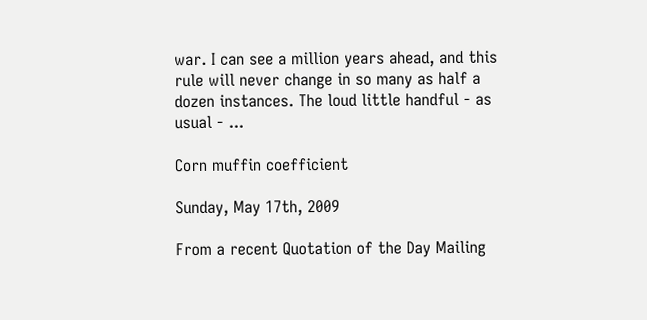war. I can see a million years ahead, and this rule will never change in so many as half a dozen instances. The loud little handful - as usual - ...

Corn muffin coefficient

Sunday, May 17th, 2009

From a recent Quotation of the Day Mailing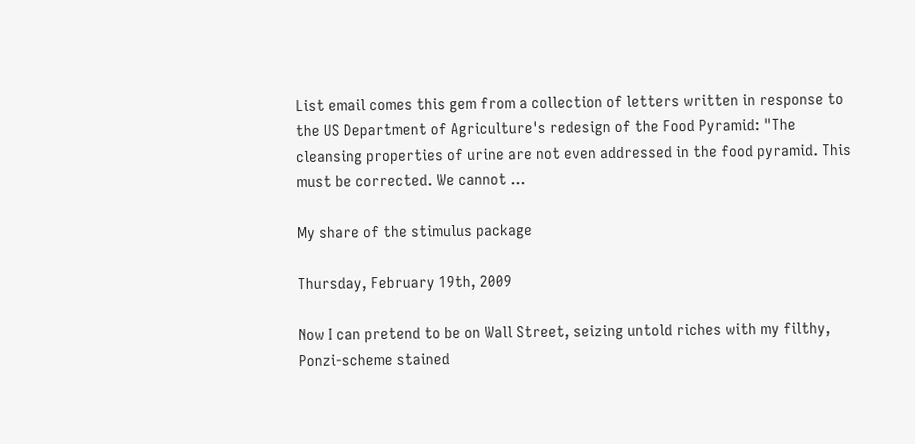List email comes this gem from a collection of letters written in response to the US Department of Agriculture's redesign of the Food Pyramid: "The cleansing properties of urine are not even addressed in the food pyramid. This must be corrected. We cannot ...

My share of the stimulus package

Thursday, February 19th, 2009

Now I can pretend to be on Wall Street, seizing untold riches with my filthy, Ponzi-scheme stained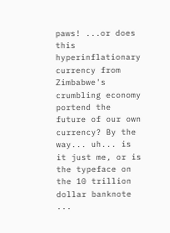paws! ...or does this hyperinflationary currency from Zimbabwe's crumbling economy portend the future of our own currency? By the way... uh... is it just me, or is the typeface on the 10 trillion dollar banknote ...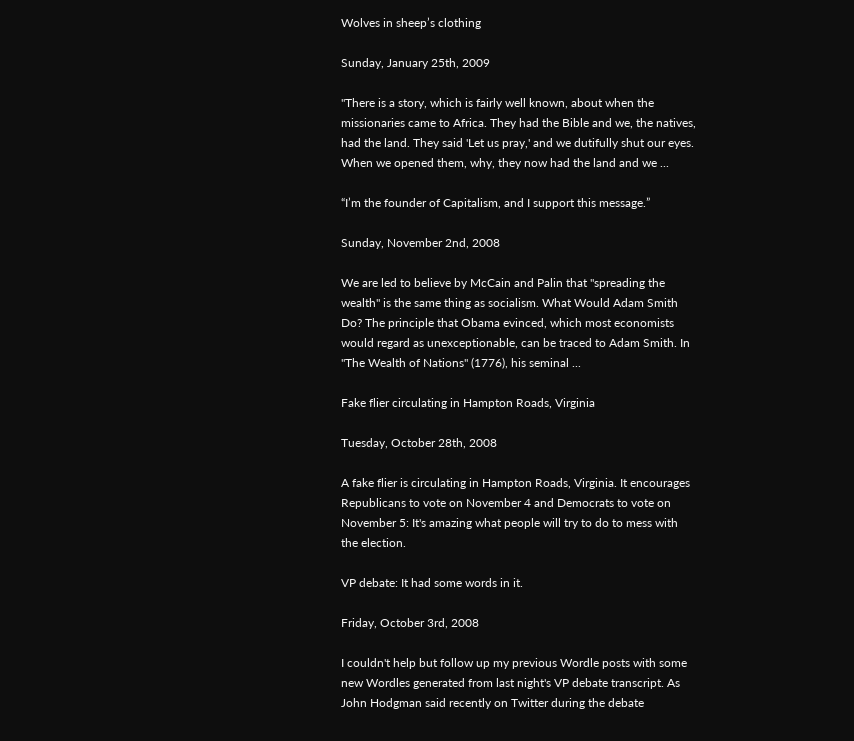Wolves in sheep’s clothing

Sunday, January 25th, 2009

"There is a story, which is fairly well known, about when the missionaries came to Africa. They had the Bible and we, the natives, had the land. They said 'Let us pray,' and we dutifully shut our eyes. When we opened them, why, they now had the land and we ...

“I’m the founder of Capitalism, and I support this message.”

Sunday, November 2nd, 2008

We are led to believe by McCain and Palin that "spreading the wealth" is the same thing as socialism. What Would Adam Smith Do? The principle that Obama evinced, which most economists would regard as unexceptionable, can be traced to Adam Smith. In "The Wealth of Nations" (1776), his seminal ...

Fake flier circulating in Hampton Roads, Virginia

Tuesday, October 28th, 2008

A fake flier is circulating in Hampton Roads, Virginia. It encourages Republicans to vote on November 4 and Democrats to vote on November 5: It's amazing what people will try to do to mess with the election.

VP debate: It had some words in it.

Friday, October 3rd, 2008

I couldn't help but follow up my previous Wordle posts with some new Wordles generated from last night's VP debate transcript. As John Hodgman said recently on Twitter during the debate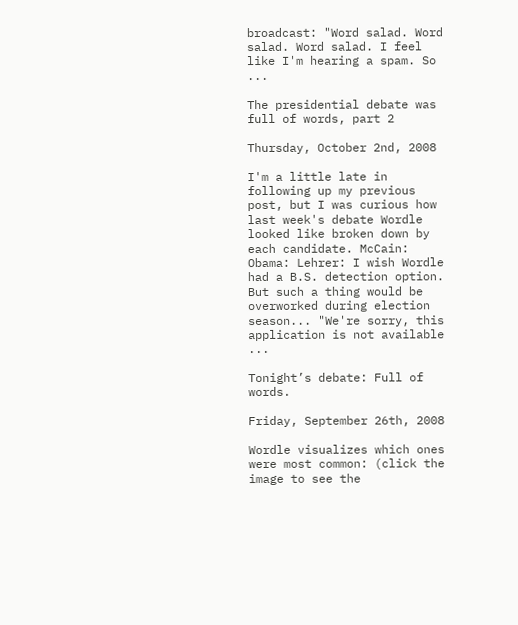broadcast: "Word salad. Word salad. Word salad. I feel like I'm hearing a spam. So ...

The presidential debate was full of words, part 2

Thursday, October 2nd, 2008

I'm a little late in following up my previous post, but I was curious how last week's debate Wordle looked like broken down by each candidate. McCain: Obama: Lehrer: I wish Wordle had a B.S. detection option. But such a thing would be overworked during election season... "We're sorry, this application is not available ...

Tonight’s debate: Full of words.

Friday, September 26th, 2008

Wordle visualizes which ones were most common: (click the image to see the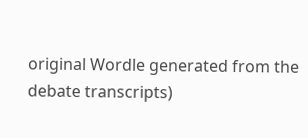original Wordle generated from the debate transcripts)